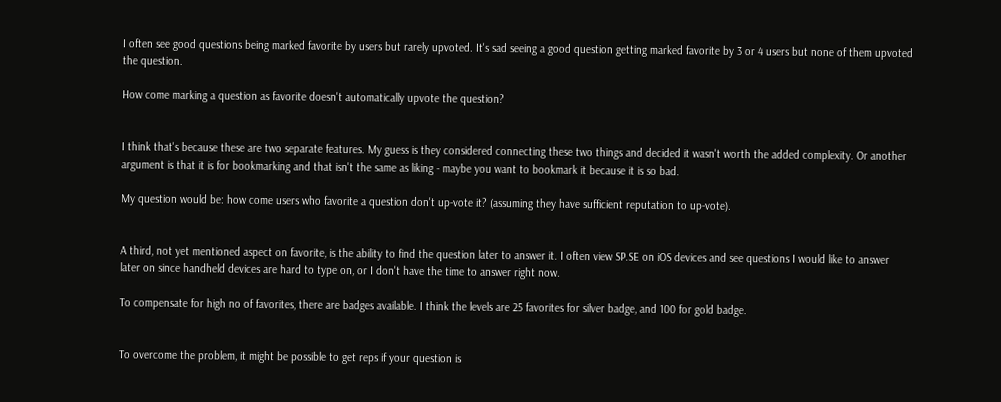I often see good questions being marked favorite by users but rarely upvoted. It's sad seeing a good question getting marked favorite by 3 or 4 users but none of them upvoted the question.

How come marking a question as favorite doesn't automatically upvote the question?


I think that's because these are two separate features. My guess is they considered connecting these two things and decided it wasn't worth the added complexity. Or another argument is that it is for bookmarking and that isn't the same as liking - maybe you want to bookmark it because it is so bad.

My question would be: how come users who favorite a question don't up-vote it? (assuming they have sufficient reputation to up-vote).


A third, not yet mentioned aspect on favorite, is the ability to find the question later to answer it. I often view SP.SE on iOS devices and see questions I would like to answer later on since handheld devices are hard to type on, or I don't have the time to answer right now.

To compensate for high no of favorites, there are badges available. I think the levels are 25 favorites for silver badge, and 100 for gold badge.


To overcome the problem, it might be possible to get reps if your question is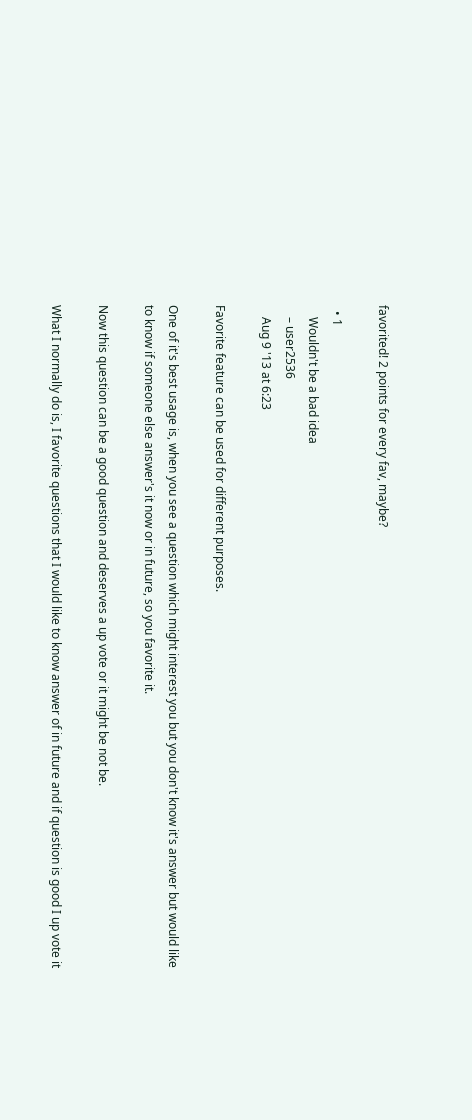favorited! 2 points for every fav, maybe?

  • 1
    Wouldn't be a bad idea
    – user2536
    Aug 9 '13 at 6:23

Favorite feature can be used for different purposes.

One of it's best usage is, when you see a question which might interest you but you don't know it's answer but would like to know if someone else answer's it now or in future, so you favorite it.

Now this question can be a good question and deserves a up vote or it might be not be.

What I normally do is, I favorite questions that I would like to know answer of in future and if question is good I up vote it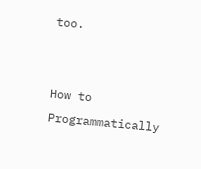too.


How to Programmatically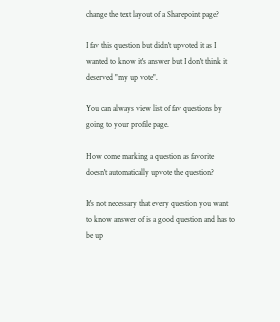change the text layout of a Sharepoint page?

I fav this question but didn't upvoted it as I wanted to know it's answer but I don't think it deserved "my up vote".

You can always view list of fav questions by going to your profile page.

How come marking a question as favorite doesn't automatically upvote the question?

It's not necessary that every question you want to know answer of is a good question and has to be up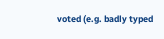voted (e.g. badly typed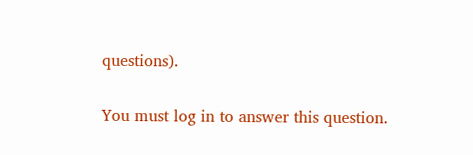questions).

You must log in to answer this question.